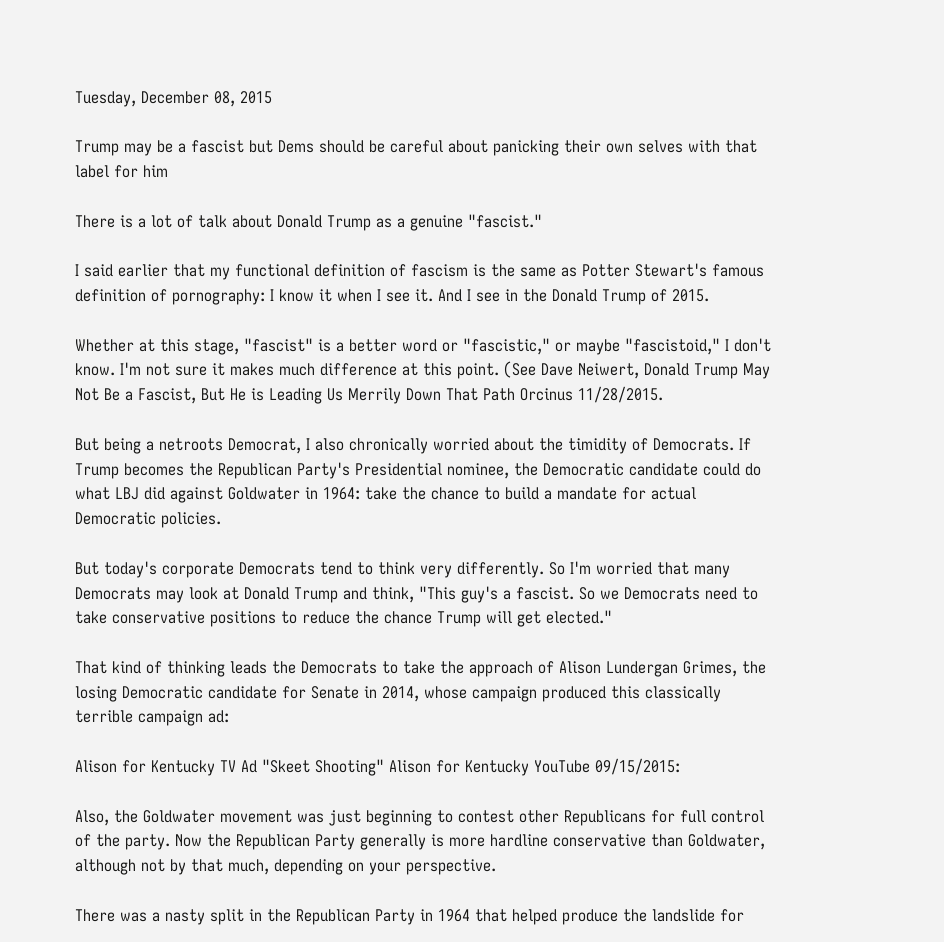Tuesday, December 08, 2015

Trump may be a fascist but Dems should be careful about panicking their own selves with that label for him

There is a lot of talk about Donald Trump as a genuine "fascist."

I said earlier that my functional definition of fascism is the same as Potter Stewart's famous definition of pornography: I know it when I see it. And I see in the Donald Trump of 2015.

Whether at this stage, "fascist" is a better word or "fascistic," or maybe "fascistoid," I don't know. I'm not sure it makes much difference at this point. (See Dave Neiwert, Donald Trump May Not Be a Fascist, But He is Leading Us Merrily Down That Path Orcinus 11/28/2015.

But being a netroots Democrat, I also chronically worried about the timidity of Democrats. If Trump becomes the Republican Party's Presidential nominee, the Democratic candidate could do what LBJ did against Goldwater in 1964: take the chance to build a mandate for actual Democratic policies.

But today's corporate Democrats tend to think very differently. So I'm worried that many Democrats may look at Donald Trump and think, "This guy's a fascist. So we Democrats need to take conservative positions to reduce the chance Trump will get elected."

That kind of thinking leads the Democrats to take the approach of Alison Lundergan Grimes, the losing Democratic candidate for Senate in 2014, whose campaign produced this classically terrible campaign ad:

Alison for Kentucky TV Ad "Skeet Shooting" Alison for Kentucky YouTube 09/15/2015:

Also, the Goldwater movement was just beginning to contest other Republicans for full control of the party. Now the Republican Party generally is more hardline conservative than Goldwater, although not by that much, depending on your perspective.

There was a nasty split in the Republican Party in 1964 that helped produce the landslide for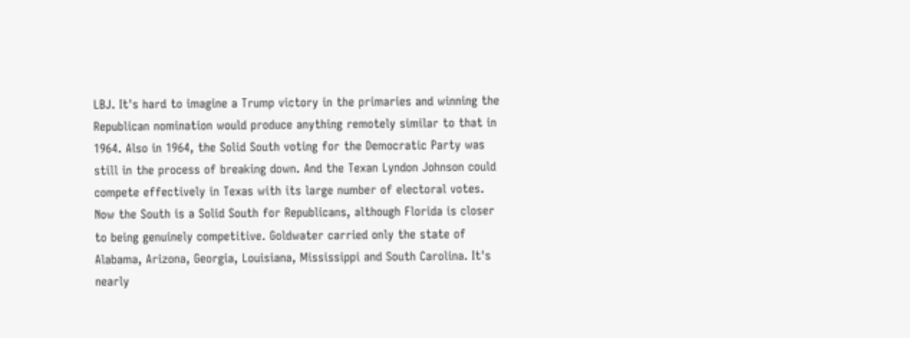LBJ. It's hard to imagine a Trump victory in the primaries and winning the Republican nomination would produce anything remotely similar to that in 1964. Also in 1964, the Solid South voting for the Democratic Party was still in the process of breaking down. And the Texan Lyndon Johnson could compete effectively in Texas with its large number of electoral votes. Now the South is a Solid South for Republicans, although Florida is closer to being genuinely competitive. Goldwater carried only the state of Alabama, Arizona, Georgia, Louisiana, Mississippi and South Carolina. It's nearly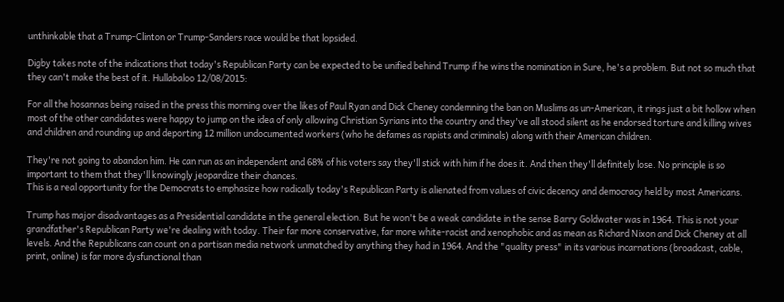unthinkable that a Trump-Clinton or Trump-Sanders race would be that lopsided.

Digby takes note of the indications that today's Republican Party can be expected to be unified behind Trump if he wins the nomination in Sure, he's a problem. But not so much that they can't make the best of it. Hullabaloo 12/08/2015:

For all the hosannas being raised in the press this morning over the likes of Paul Ryan and Dick Cheney condemning the ban on Muslims as un-American, it rings just a bit hollow when most of the other candidates were happy to jump on the idea of only allowing Christian Syrians into the country and they've all stood silent as he endorsed torture and killing wives and children and rounding up and deporting 12 million undocumented workers (who he defames as rapists and criminals) along with their American children.

They're not going to abandon him. He can run as an independent and 68% of his voters say they'll stick with him if he does it. And then they'll definitely lose. No principle is so important to them that they'll knowingly jeopardize their chances.
This is a real opportunity for the Democrats to emphasize how radically today's Republican Party is alienated from values of civic decency and democracy held by most Americans.

Trump has major disadvantages as a Presidential candidate in the general election. But he won't be a weak candidate in the sense Barry Goldwater was in 1964. This is not your grandfather's Republican Party we're dealing with today. Their far more conservative, far more white-racist and xenophobic and as mean as Richard Nixon and Dick Cheney at all levels. And the Republicans can count on a partisan media network unmatched by anything they had in 1964. And the "quality press" in its various incarnations (broadcast, cable, print, online) is far more dysfunctional than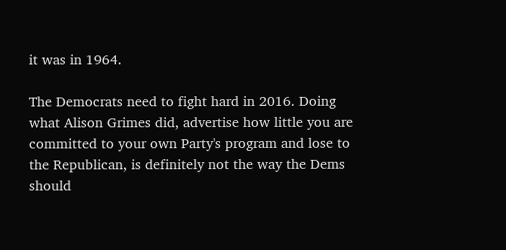it was in 1964.

The Democrats need to fight hard in 2016. Doing what Alison Grimes did, advertise how little you are committed to your own Party's program and lose to the Republican, is definitely not the way the Dems should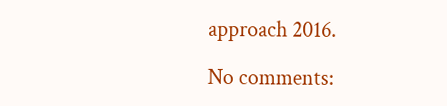approach 2016.

No comments: